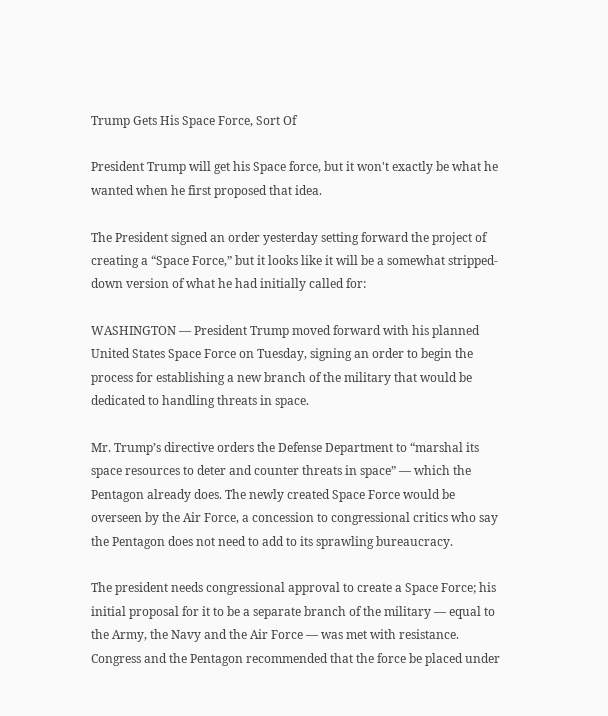Trump Gets His Space Force, Sort Of

President Trump will get his Space force, but it won't exactly be what he wanted when he first proposed that idea.

The President signed an order yesterday setting forward the project of creating a “Space Force,” but it looks like it will be a somewhat stripped-down version of what he had initially called for:

WASHINGTON — President Trump moved forward with his planned United States Space Force on Tuesday, signing an order to begin the process for establishing a new branch of the military that would be dedicated to handling threats in space.

Mr. Trump’s directive orders the Defense Department to “marshal its space resources to deter and counter threats in space” — which the Pentagon already does. The newly created Space Force would be overseen by the Air Force, a concession to congressional critics who say the Pentagon does not need to add to its sprawling bureaucracy.

The president needs congressional approval to create a Space Force; his initial proposal for it to be a separate branch of the military — equal to the Army, the Navy and the Air Force — was met with resistance. Congress and the Pentagon recommended that the force be placed under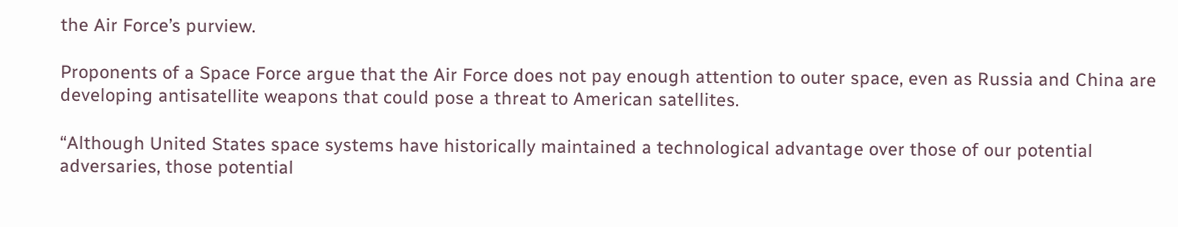the Air Force’s purview.

Proponents of a Space Force argue that the Air Force does not pay enough attention to outer space, even as Russia and China are developing antisatellite weapons that could pose a threat to American satellites.

“Although United States space systems have historically maintained a technological advantage over those of our potential adversaries, those potential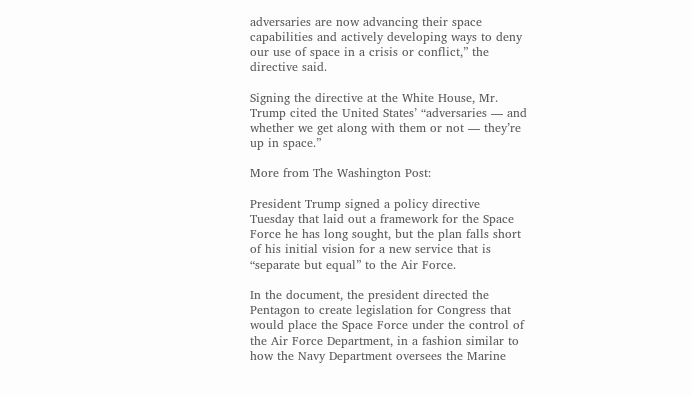adversaries are now advancing their space capabilities and actively developing ways to deny our use of space in a crisis or conflict,” the directive said.

Signing the directive at the White House, Mr. Trump cited the United States’ “adversaries — and whether we get along with them or not — they’re up in space.”

More from The Washington Post:

President Trump signed a policy directive Tuesday that laid out a framework for the Space Force he has long sought, but the plan falls short of his initial vision for a new service that is “separate but equal” to the Air Force.

In the document, the president directed the Pentagon to create legislation for Congress that would place the Space Force under the control of the Air Force Department, in a fashion similar to how the Navy Department oversees the Marine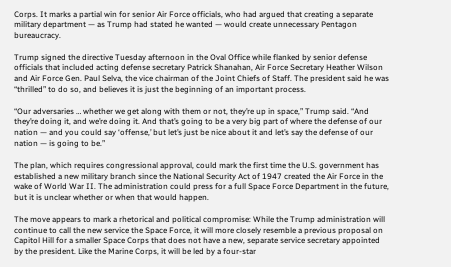Corps. It marks a partial win for senior Air Force officials, who had argued that creating a separate military department — as Trump had stated he wanted — would create unnecessary Pentagon bureaucracy.

Trump signed the directive Tuesday afternoon in the Oval Office while flanked by senior defense officials that included acting defense secretary Patrick Shanahan, Air Force Secretary Heather Wilson and Air Force Gen. Paul Selva, the vice chairman of the Joint Chiefs of Staff. The president said he was “thrilled” to do so, and believes it is just the beginning of an important process.

“Our adversaries … whether we get along with them or not, they’re up in space,” Trump said. “And they’re doing it, and we’re doing it. And that’s going to be a very big part of where the defense of our nation — and you could say ‘offense,’ but let’s just be nice about it and let’s say the defense of our nation — is going to be.”

The plan, which requires congressional approval, could mark the first time the U.S. government has established a new military branch since the National Security Act of 1947 created the Air Force in the wake of World War II. The administration could press for a full Space Force Department in the future, but it is unclear whether or when that would happen.

The move appears to mark a rhetorical and political compromise: While the Trump administration will continue to call the new service the Space Force, it will more closely resemble a previous proposal on Capitol Hill for a smaller Space Corps that does not have a new, separate service secretary appointed by the president. Like the Marine Corps, it will be led by a four-star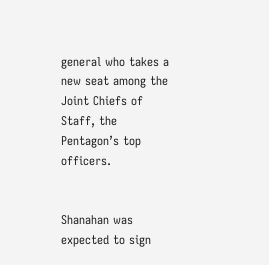general who takes a new seat among the Joint Chiefs of Staff, the Pentagon’s top officers.


Shanahan was expected to sign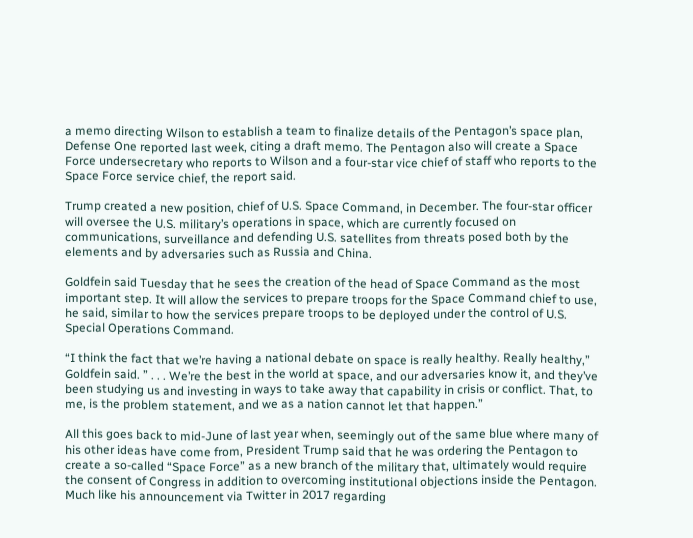a memo directing Wilson to establish a team to finalize details of the Pentagon’s space plan, Defense One reported last week, citing a draft memo. The Pentagon also will create a Space Force undersecretary who reports to Wilson and a four-star vice chief of staff who reports to the Space Force service chief, the report said.

Trump created a new position, chief of U.S. Space Command, in December. The four-star officer will oversee the U.S. military’s operations in space, which are currently focused on communications, surveillance and defending U.S. satellites from threats posed both by the elements and by adversaries such as Russia and China.

Goldfein said Tuesday that he sees the creation of the head of Space Command as the most important step. It will allow the services to prepare troops for the Space Command chief to use, he said, similar to how the services prepare troops to be deployed under the control of U.S. Special Operations Command.

“I think the fact that we’re having a national debate on space is really healthy. Really healthy,” Goldfein said. ” . . . We’re the best in the world at space, and our adversaries know it, and they’ve been studying us and investing in ways to take away that capability in crisis or conflict. That, to me, is the problem statement, and we as a nation cannot let that happen.”

All this goes back to mid-June of last year when, seemingly out of the same blue where many of his other ideas have come from, President Trump said that he was ordering the Pentagon to create a so-called “Space Force” as a new branch of the military that, ultimately would require the consent of Congress in addition to overcoming institutional objections inside the Pentagon. Much like his announcement via Twitter in 2017 regarding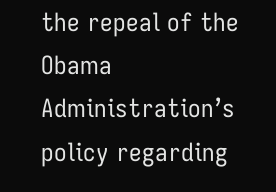the repeal of the Obama Administration’s policy regarding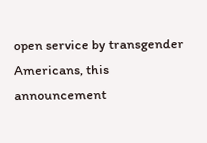open service by transgender Americans, this announcement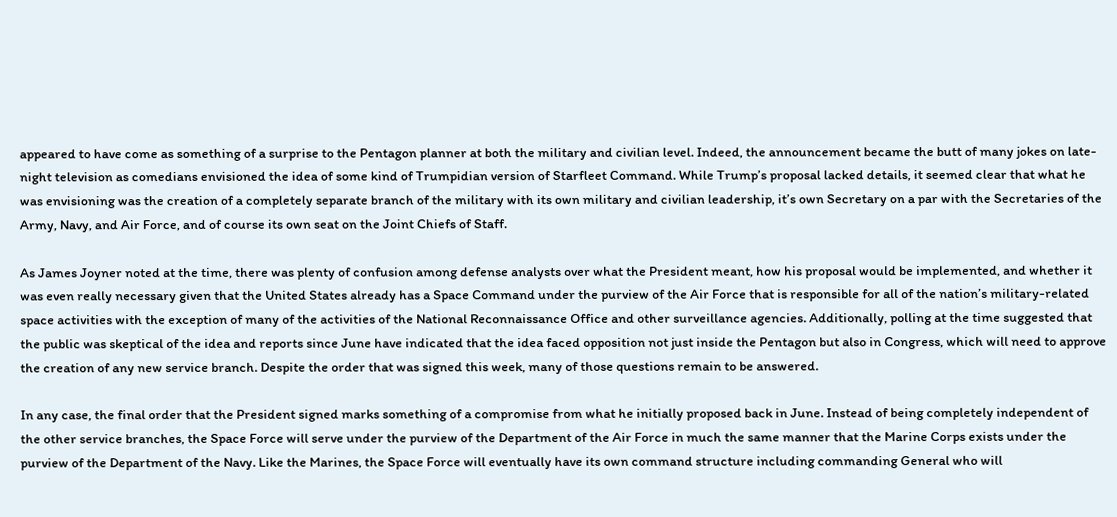appeared to have come as something of a surprise to the Pentagon planner at both the military and civilian level. Indeed, the announcement became the butt of many jokes on late-night television as comedians envisioned the idea of some kind of Trumpidian version of Starfleet Command. While Trump’s proposal lacked details, it seemed clear that what he was envisioning was the creation of a completely separate branch of the military with its own military and civilian leadership, it’s own Secretary on a par with the Secretaries of the Army, Navy, and Air Force, and of course its own seat on the Joint Chiefs of Staff.

As James Joyner noted at the time, there was plenty of confusion among defense analysts over what the President meant, how his proposal would be implemented, and whether it was even really necessary given that the United States already has a Space Command under the purview of the Air Force that is responsible for all of the nation’s military-related space activities with the exception of many of the activities of the National Reconnaissance Office and other surveillance agencies. Additionally, polling at the time suggested that the public was skeptical of the idea and reports since June have indicated that the idea faced opposition not just inside the Pentagon but also in Congress, which will need to approve the creation of any new service branch. Despite the order that was signed this week, many of those questions remain to be answered.

In any case, the final order that the President signed marks something of a compromise from what he initially proposed back in June. Instead of being completely independent of the other service branches, the Space Force will serve under the purview of the Department of the Air Force in much the same manner that the Marine Corps exists under the purview of the Department of the Navy. Like the Marines, the Space Force will eventually have its own command structure including commanding General who will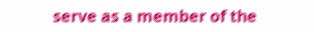serve as a member of the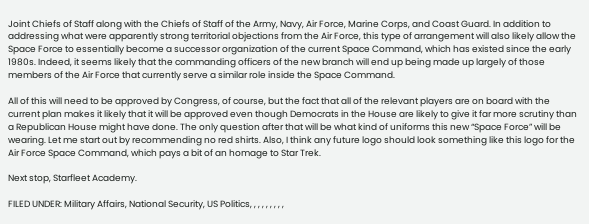Joint Chiefs of Staff along with the Chiefs of Staff of the Army, Navy, Air Force, Marine Corps, and Coast Guard. In addition to addressing what were apparently strong territorial objections from the Air Force, this type of arrangement will also likely allow the Space Force to essentially become a successor organization of the current Space Command, which has existed since the early 1980s. Indeed, it seems likely that the commanding officers of the new branch will end up being made up largely of those members of the Air Force that currently serve a similar role inside the Space Command.

All of this will need to be approved by Congress, of course, but the fact that all of the relevant players are on board with the current plan makes it likely that it will be approved even though Democrats in the House are likely to give it far more scrutiny than a Republican House might have done. The only question after that will be what kind of uniforms this new “Space Force” will be wearing. Let me start out by recommending no red shirts. Also, I think any future logo should look something like this logo for the Air Force Space Command, which pays a bit of an homage to Star Trek.

Next stop, Starfleet Academy.

FILED UNDER: Military Affairs, National Security, US Politics, , , , , , , , ,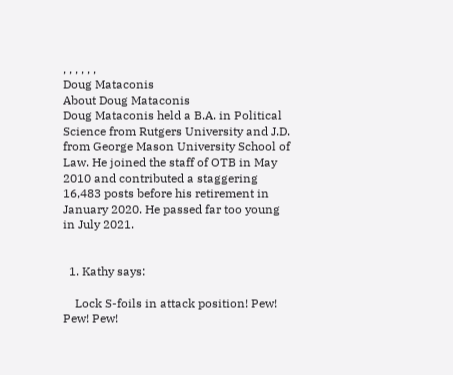, , , , , ,
Doug Mataconis
About Doug Mataconis
Doug Mataconis held a B.A. in Political Science from Rutgers University and J.D. from George Mason University School of Law. He joined the staff of OTB in May 2010 and contributed a staggering 16,483 posts before his retirement in January 2020. He passed far too young in July 2021.


  1. Kathy says:

    Lock S-foils in attack position! Pew! Pew! Pew!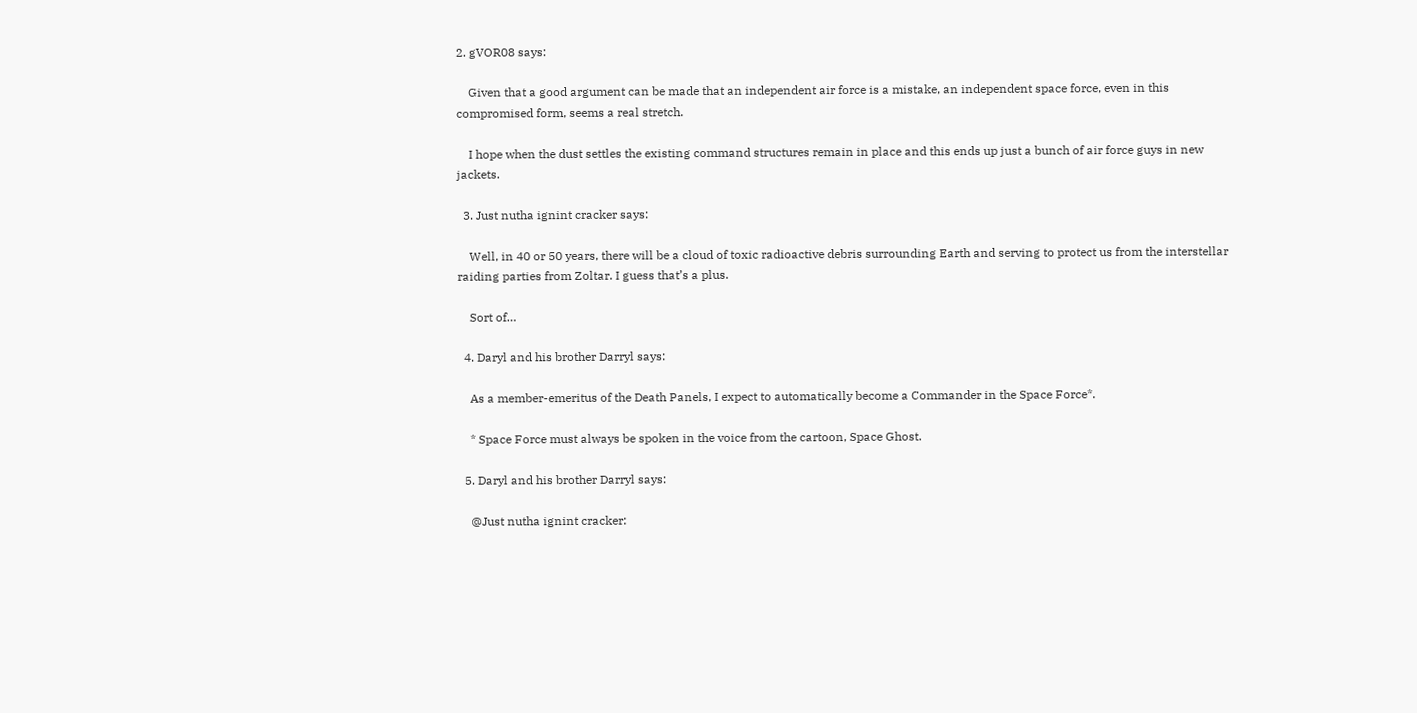2. gVOR08 says:

    Given that a good argument can be made that an independent air force is a mistake, an independent space force, even in this compromised form, seems a real stretch.

    I hope when the dust settles the existing command structures remain in place and this ends up just a bunch of air force guys in new jackets.

  3. Just nutha ignint cracker says:

    Well, in 40 or 50 years, there will be a cloud of toxic radioactive debris surrounding Earth and serving to protect us from the interstellar raiding parties from Zoltar. I guess that’s a plus.

    Sort of…

  4. Daryl and his brother Darryl says:

    As a member-emeritus of the Death Panels, I expect to automatically become a Commander in the Space Force*.

    * Space Force must always be spoken in the voice from the cartoon, Space Ghost.

  5. Daryl and his brother Darryl says:

    @Just nutha ignint cracker: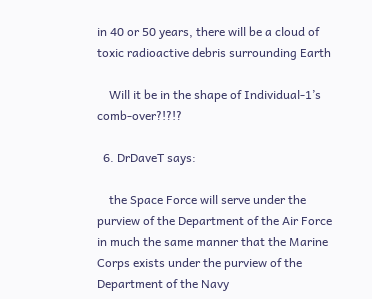in 40 or 50 years, there will be a cloud of toxic radioactive debris surrounding Earth

    Will it be in the shape of Individual-1’s comb-over?!?!?

  6. DrDaveT says:

    the Space Force will serve under the purview of the Department of the Air Force in much the same manner that the Marine Corps exists under the purview of the Department of the Navy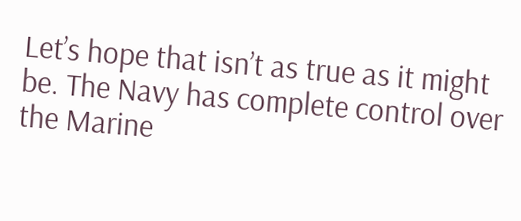Let’s hope that isn’t as true as it might be. The Navy has complete control over the Marine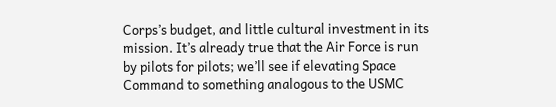Corps’s budget, and little cultural investment in its mission. It’s already true that the Air Force is run by pilots for pilots; we’ll see if elevating Space Command to something analogous to the USMC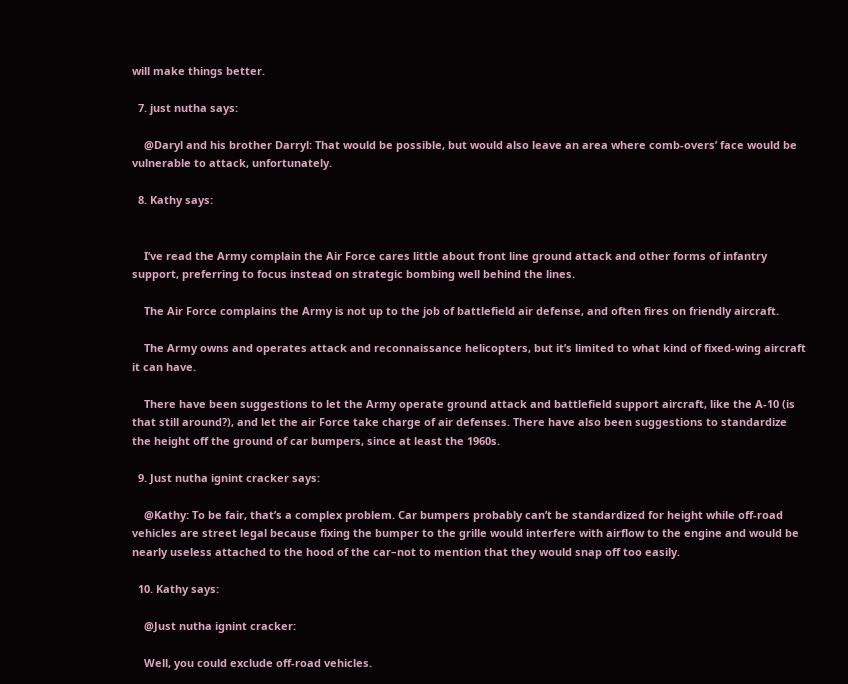will make things better.

  7. just nutha says:

    @Daryl and his brother Darryl: That would be possible, but would also leave an area where comb-overs’ face would be vulnerable to attack, unfortunately.

  8. Kathy says:


    I’ve read the Army complain the Air Force cares little about front line ground attack and other forms of infantry support, preferring to focus instead on strategic bombing well behind the lines.

    The Air Force complains the Army is not up to the job of battlefield air defense, and often fires on friendly aircraft.

    The Army owns and operates attack and reconnaissance helicopters, but it’s limited to what kind of fixed-wing aircraft it can have.

    There have been suggestions to let the Army operate ground attack and battlefield support aircraft, like the A-10 (is that still around?), and let the air Force take charge of air defenses. There have also been suggestions to standardize the height off the ground of car bumpers, since at least the 1960s.

  9. Just nutha ignint cracker says:

    @Kathy: To be fair, that’s a complex problem. Car bumpers probably can’t be standardized for height while off-road vehicles are street legal because fixing the bumper to the grille would interfere with airflow to the engine and would be nearly useless attached to the hood of the car–not to mention that they would snap off too easily.

  10. Kathy says:

    @Just nutha ignint cracker:

    Well, you could exclude off-road vehicles.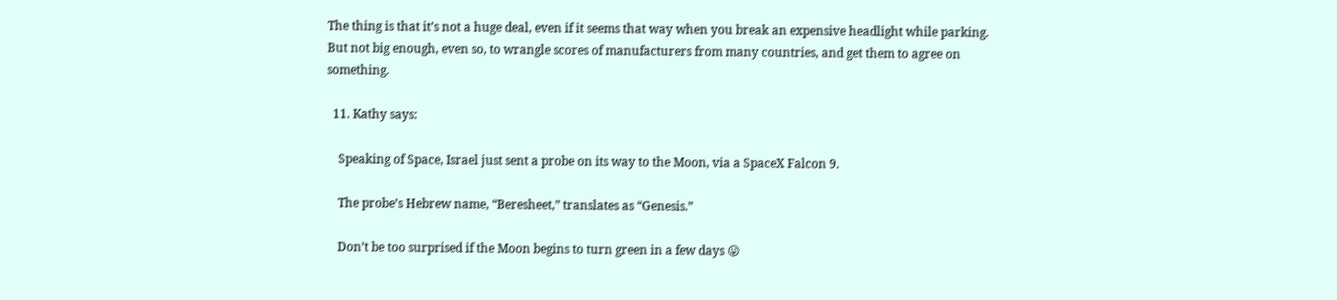The thing is that it’s not a huge deal, even if it seems that way when you break an expensive headlight while parking. But not big enough, even so, to wrangle scores of manufacturers from many countries, and get them to agree on something.

  11. Kathy says:

    Speaking of Space, Israel just sent a probe on its way to the Moon, via a SpaceX Falcon 9.

    The probe’s Hebrew name, “Beresheet,” translates as “Genesis.”

    Don’t be too surprised if the Moon begins to turn green in a few days 😛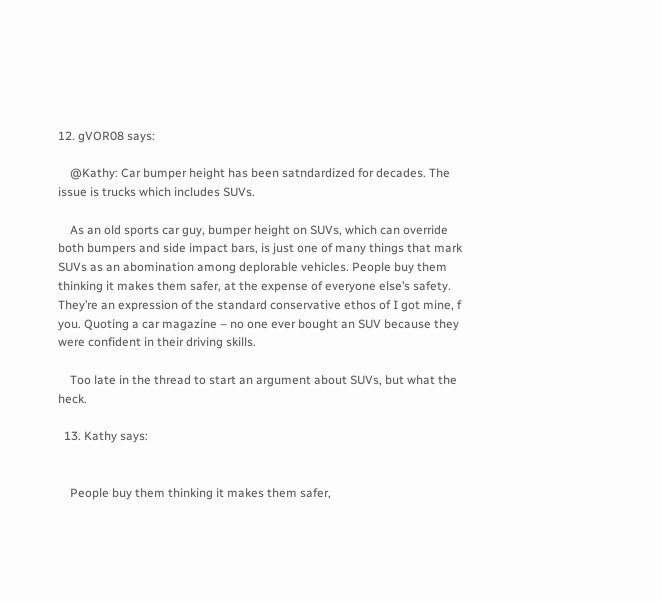12. gVOR08 says:

    @Kathy: Car bumper height has been satndardized for decades. The issue is trucks which includes SUVs.

    As an old sports car guy, bumper height on SUVs, which can override both bumpers and side impact bars, is just one of many things that mark SUVs as an abomination among deplorable vehicles. People buy them thinking it makes them safer, at the expense of everyone else’s safety. They’re an expression of the standard conservative ethos of I got mine, f you. Quoting a car magazine – no one ever bought an SUV because they were confident in their driving skills.

    Too late in the thread to start an argument about SUVs, but what the heck.

  13. Kathy says:


    People buy them thinking it makes them safer,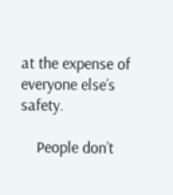at the expense of everyone else’s safety.

    People don’t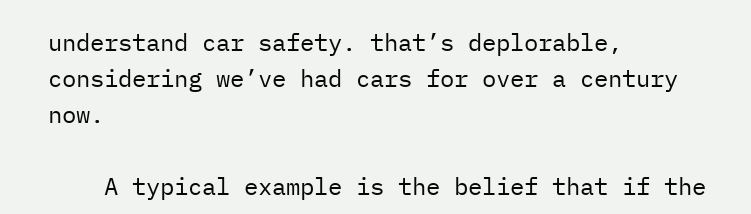understand car safety. that’s deplorable, considering we’ve had cars for over a century now.

    A typical example is the belief that if the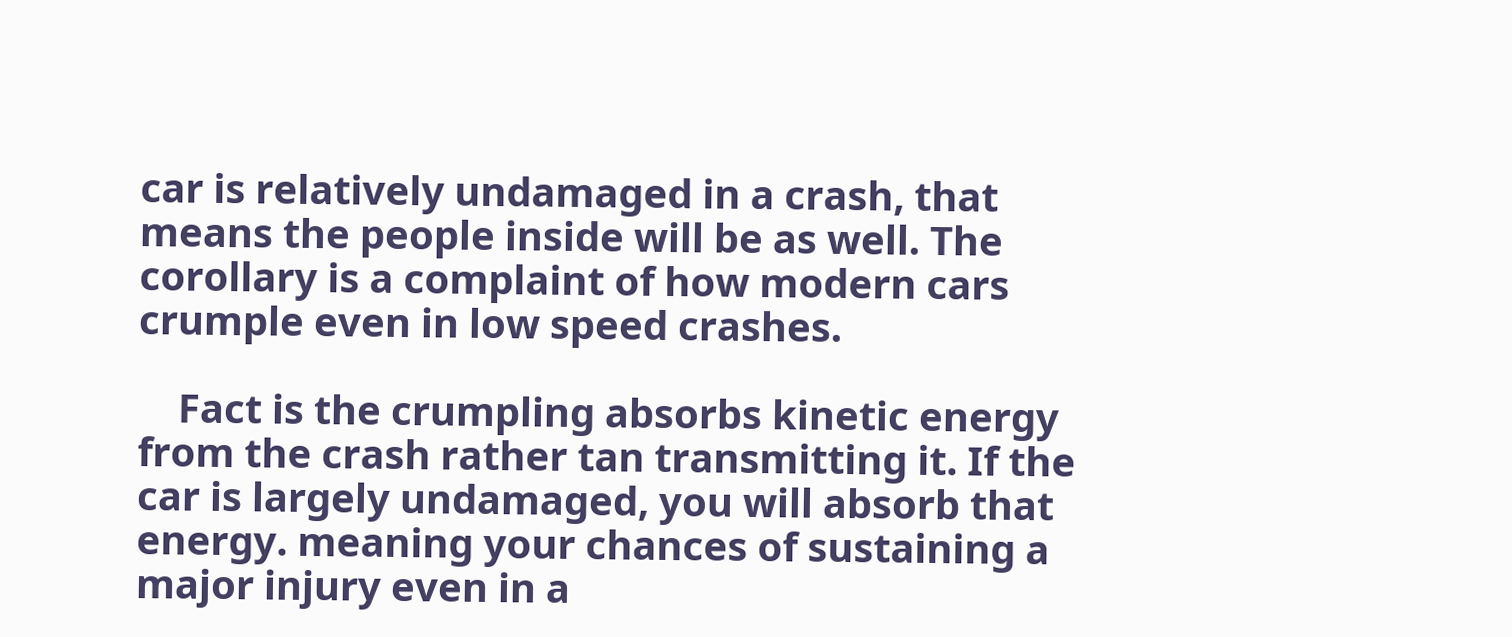car is relatively undamaged in a crash, that means the people inside will be as well. The corollary is a complaint of how modern cars crumple even in low speed crashes.

    Fact is the crumpling absorbs kinetic energy from the crash rather tan transmitting it. If the car is largely undamaged, you will absorb that energy. meaning your chances of sustaining a major injury even in a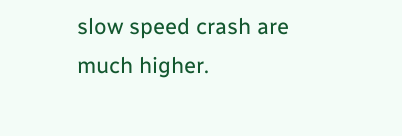slow speed crash are much higher.